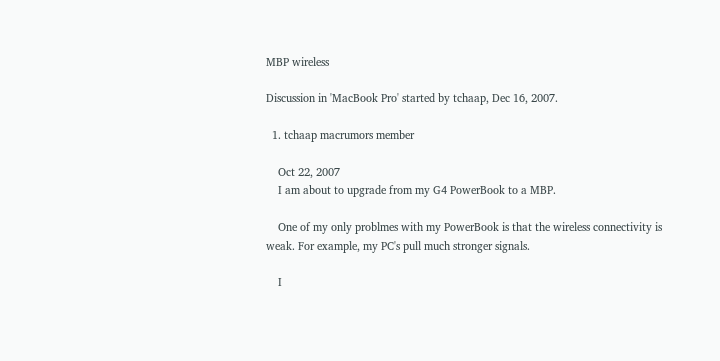MBP wireless

Discussion in 'MacBook Pro' started by tchaap, Dec 16, 2007.

  1. tchaap macrumors member

    Oct 22, 2007
    I am about to upgrade from my G4 PowerBook to a MBP.

    One of my only problmes with my PowerBook is that the wireless connectivity is weak. For example, my PC's pull much stronger signals.

    I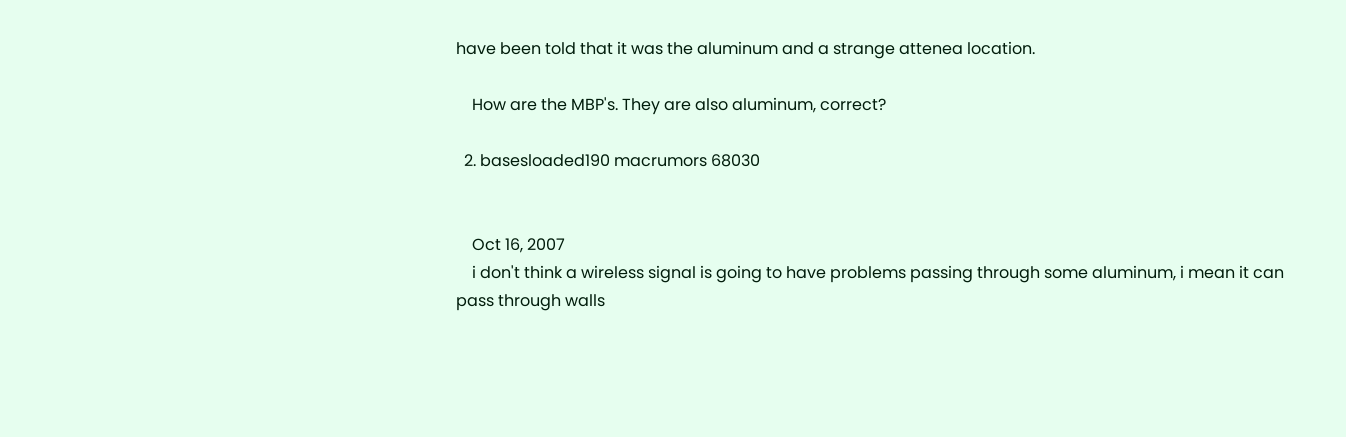have been told that it was the aluminum and a strange attenea location.

    How are the MBP's. They are also aluminum, correct?

  2. basesloaded190 macrumors 68030


    Oct 16, 2007
    i don't think a wireless signal is going to have problems passing through some aluminum, i mean it can pass through walls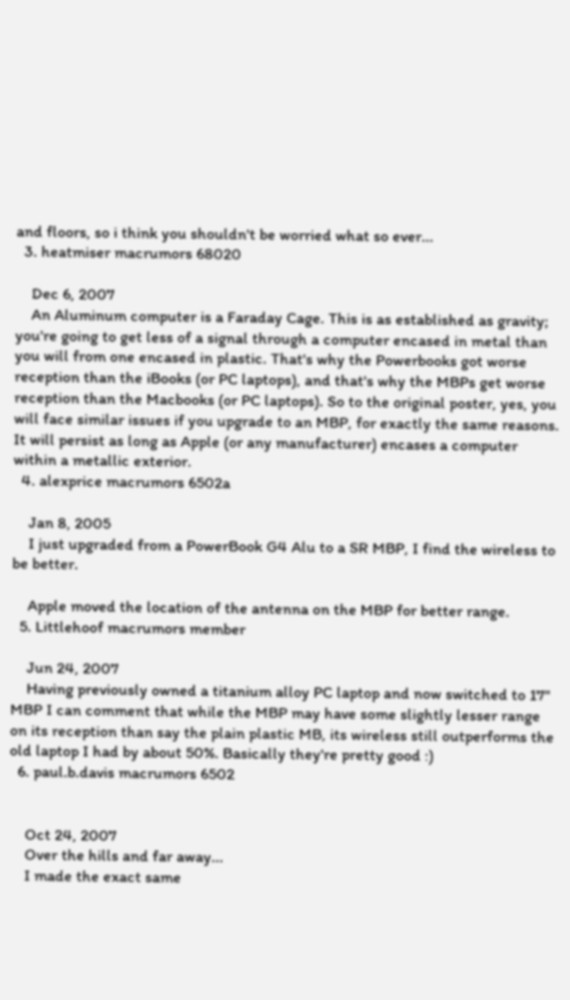and floors, so i think you shouldn't be worried what so ever...
  3. heatmiser macrumors 68020

    Dec 6, 2007
    An Aluminum computer is a Faraday Cage. This is as established as gravity; you're going to get less of a signal through a computer encased in metal than you will from one encased in plastic. That's why the Powerbooks got worse reception than the iBooks (or PC laptops), and that's why the MBPs get worse reception than the Macbooks (or PC laptops). So to the original poster, yes, you will face similar issues if you upgrade to an MBP, for exactly the same reasons. It will persist as long as Apple (or any manufacturer) encases a computer within a metallic exterior.
  4. alexprice macrumors 6502a

    Jan 8, 2005
    I just upgraded from a PowerBook G4 Alu to a SR MBP, I find the wireless to be better.

    Apple moved the location of the antenna on the MBP for better range.
  5. Littlehoof macrumors member

    Jun 24, 2007
    Having previously owned a titanium alloy PC laptop and now switched to 17" MBP I can comment that while the MBP may have some slightly lesser range on its reception than say the plain plastic MB, its wireless still outperforms the old laptop I had by about 50%. Basically they're pretty good :)
  6. paul.b.davis macrumors 6502


    Oct 24, 2007
    Over the hills and far away...
    I made the exact same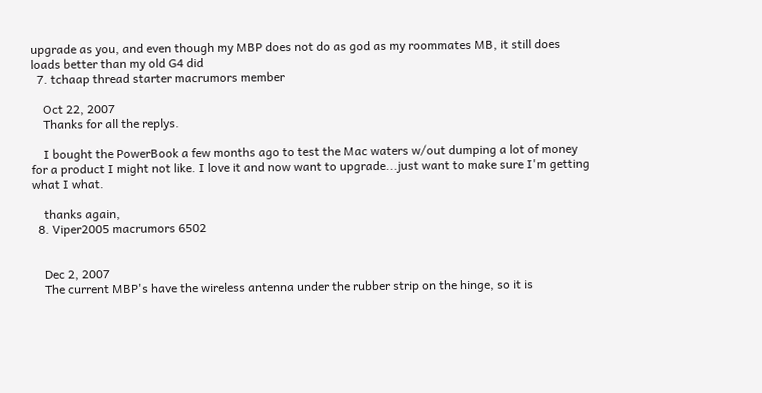upgrade as you, and even though my MBP does not do as god as my roommates MB, it still does loads better than my old G4 did
  7. tchaap thread starter macrumors member

    Oct 22, 2007
    Thanks for all the replys.

    I bought the PowerBook a few months ago to test the Mac waters w/out dumping a lot of money for a product I might not like. I love it and now want to upgrade...just want to make sure I'm getting what I what.

    thanks again,
  8. Viper2005 macrumors 6502


    Dec 2, 2007
    The current MBP's have the wireless antenna under the rubber strip on the hinge, so it is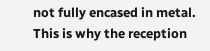not fully encased in metal. This is why the reception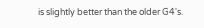is slightly better than the older G4's.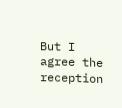But I agree the reception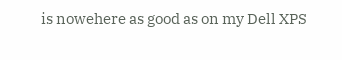is nowehere as good as on my Dell XPS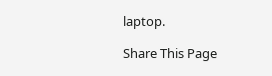laptop.

Share This Page